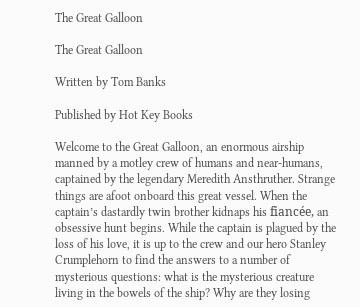The Great Galloon

The Great Galloon

Written by Tom Banks

Published by Hot Key Books

Welcome to the Great Galloon, an enormous airship manned by a motley crew of humans and near-humans, captained by the legendary Meredith Ansthruther. Strange things are afoot onboard this great vessel. When the captain’s dastardly twin brother kidnaps his fiancée, an obsessive hunt begins. While the captain is plagued by the loss of his love, it is up to the crew and our hero Stanley Crumplehorn to find the answers to a number of mysterious questions: what is the mysterious creature living in the bowels of the ship? Why are they losing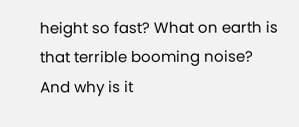height so fast? What on earth is that terrible booming noise? And why is it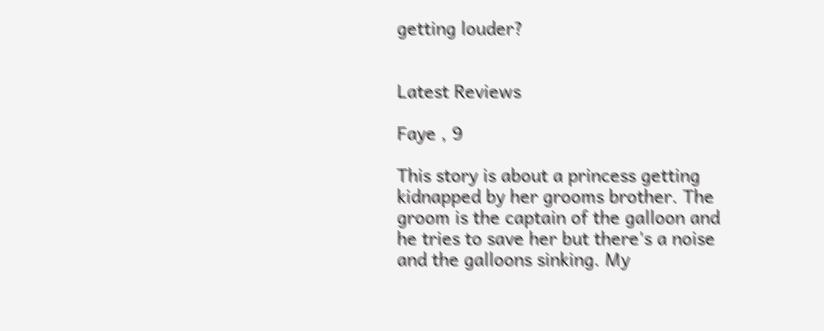getting louder?


Latest Reviews

Faye , 9

This story is about a princess getting kidnapped by her grooms brother. The groom is the captain of the galloon and he tries to save her but there's a noise and the galloons sinking. My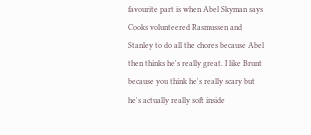favourite part is when Abel Skyman says Cooks volunteered Rasmussen and Stanley to do all the chores because Abel then thinks he's really great. I like Brunt because you think he's really scary but he's actually really soft inside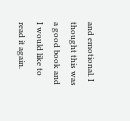and emotional. I thought this was a good book and I would like to read it again.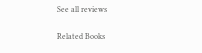See all reviews

Related Books